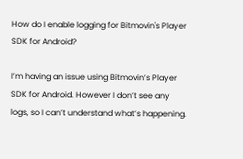How do I enable logging for Bitmovin's Player SDK for Android?

I’m having an issue using Bitmovin’s Player SDK for Android. However I don’t see any logs, so I can’t understand what’s happening.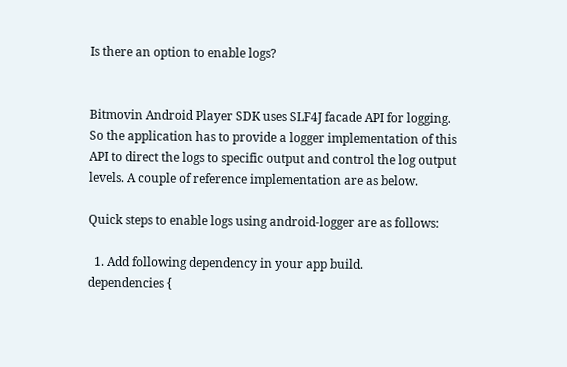Is there an option to enable logs?


Bitmovin Android Player SDK uses SLF4J facade API for logging. So the application has to provide a logger implementation of this API to direct the logs to specific output and control the log output levels. A couple of reference implementation are as below.

Quick steps to enable logs using android-logger are as follows:

  1. Add following dependency in your app build.
dependencies {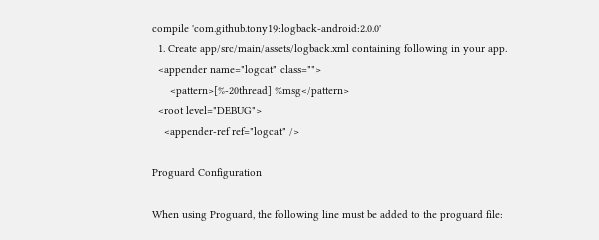compile 'com.github.tony19:logback-android:2.0.0'
  1. Create app/src/main/assets/logback.xml containing following in your app.
  <appender name="logcat" class="">
      <pattern>[%-20thread] %msg</pattern>
  <root level="DEBUG">
    <appender-ref ref="logcat" />

Proguard Configuration

When using Proguard, the following line must be added to the proguard file: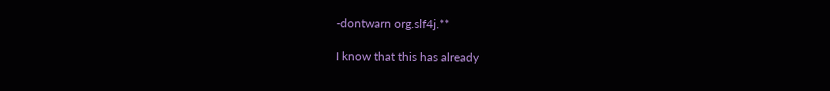-dontwarn org.slf4j.**

I know that this has already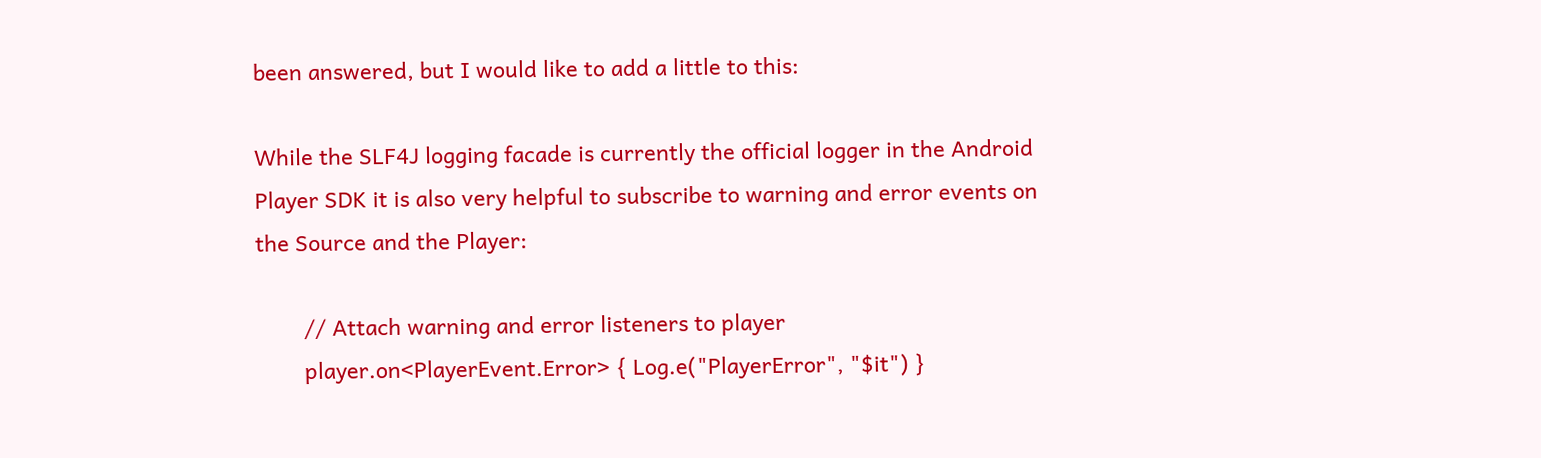been answered, but I would like to add a little to this:

While the SLF4J logging facade is currently the official logger in the Android Player SDK it is also very helpful to subscribe to warning and error events on the Source and the Player:

        // Attach warning and error listeners to player
        player.on<PlayerEvent.Error> { Log.e("PlayerError", "$it") }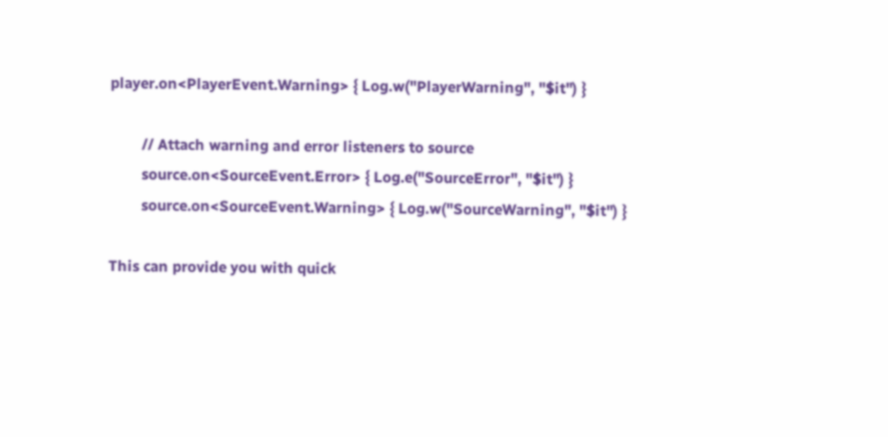player.on<PlayerEvent.Warning> { Log.w("PlayerWarning", "$it") }

        // Attach warning and error listeners to source
        source.on<SourceEvent.Error> { Log.e("SourceError", "$it") }
        source.on<SourceEvent.Warning> { Log.w("SourceWarning", "$it") }

This can provide you with quick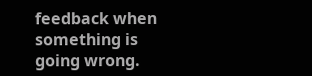feedback when something is going wrong.